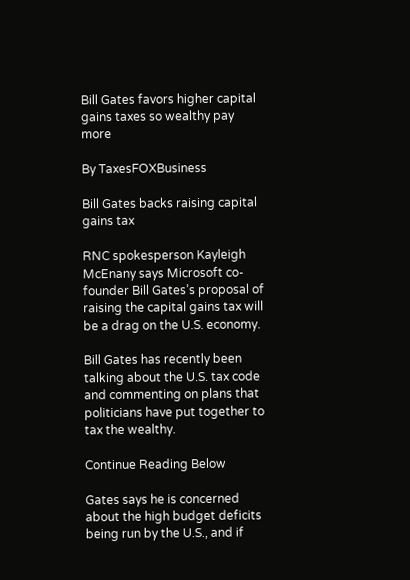Bill Gates favors higher capital gains taxes so wealthy pay more

By TaxesFOXBusiness

Bill Gates backs raising capital gains tax

RNC spokesperson Kayleigh McEnany says Microsoft co-founder Bill Gates’s proposal of raising the capital gains tax will be a drag on the U.S. economy.

Bill Gates has recently been talking about the U.S. tax code and commenting on plans that politicians have put together to tax the wealthy.

Continue Reading Below

Gates says he is concerned about the high budget deficits being run by the U.S., and if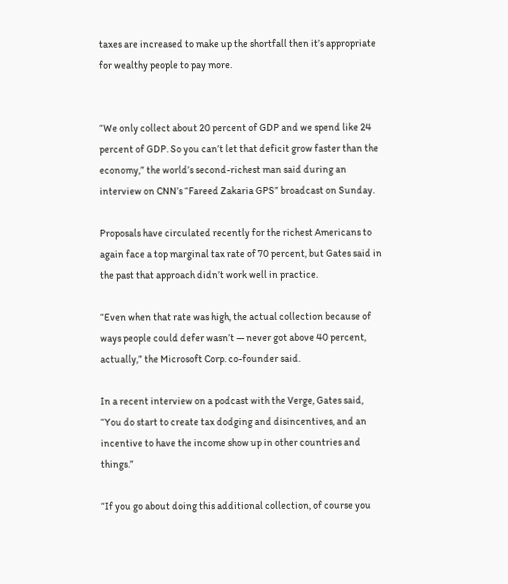taxes are increased to make up the shortfall then it’s appropriate for wealthy people to pay more.


“We only collect about 20 percent of GDP and we spend like 24 percent of GDP. So you can’t let that deficit grow faster than the economy,” the world’s second-richest man said during an interview on CNN’s “Fareed Zakaria GPS” broadcast on Sunday.

Proposals have circulated recently for the richest Americans to again face a top marginal tax rate of 70 percent, but Gates said in the past that approach didn’t work well in practice.

“Even when that rate was high, the actual collection because of ways people could defer wasn’t — never got above 40 percent, actually,” the Microsoft Corp. co-founder said.

In a recent interview on a podcast with the Verge, Gates said,  “You do start to create tax dodging and disincentives, and an incentive to have the income show up in other countries and things.”

“If you go about doing this additional collection, of course you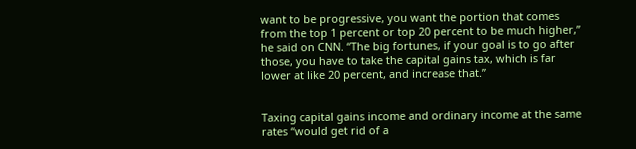want to be progressive, you want the portion that comes from the top 1 percent or top 20 percent to be much higher,” he said on CNN. “The big fortunes, if your goal is to go after those, you have to take the capital gains tax, which is far lower at like 20 percent, and increase that.”


Taxing capital gains income and ordinary income at the same rates “would get rid of a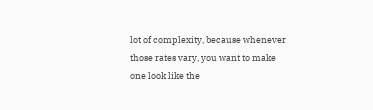lot of complexity, because whenever those rates vary, you want to make one look like the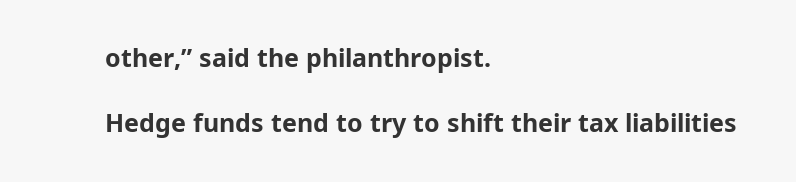other,” said the philanthropist.

Hedge funds tend to try to shift their tax liabilities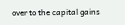over to the capital gains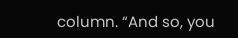column. “And so, you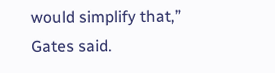would simplify that,” Gates said.